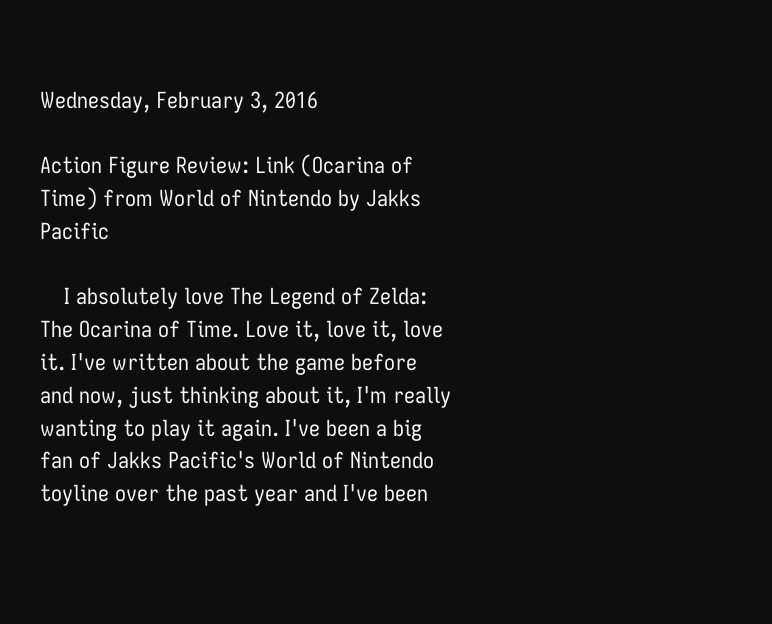Wednesday, February 3, 2016

Action Figure Review: Link (Ocarina of Time) from World of Nintendo by Jakks Pacific

    I absolutely love The Legend of Zelda: The Ocarina of Time. Love it, love it, love it. I've written about the game before and now, just thinking about it, I'm really wanting to play it again. I've been a big fan of Jakks Pacific's World of Nintendo toyline over the past year and I've been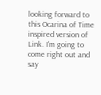looking forward to this Ocarina of Time inspired version of Link. I'm going to come right out and say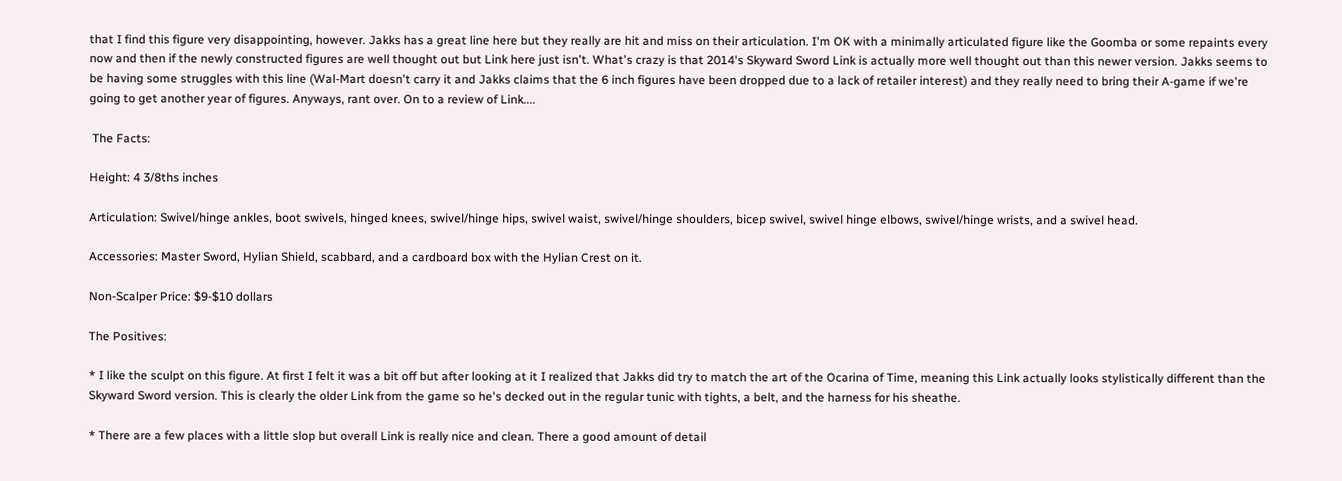that I find this figure very disappointing, however. Jakks has a great line here but they really are hit and miss on their articulation. I'm OK with a minimally articulated figure like the Goomba or some repaints every now and then if the newly constructed figures are well thought out but Link here just isn't. What's crazy is that 2014's Skyward Sword Link is actually more well thought out than this newer version. Jakks seems to be having some struggles with this line (Wal-Mart doesn't carry it and Jakks claims that the 6 inch figures have been dropped due to a lack of retailer interest) and they really need to bring their A-game if we're going to get another year of figures. Anyways, rant over. On to a review of Link....

 The Facts:

Height: 4 3/8ths inches

Articulation: Swivel/hinge ankles, boot swivels, hinged knees, swivel/hinge hips, swivel waist, swivel/hinge shoulders, bicep swivel, swivel hinge elbows, swivel/hinge wrists, and a swivel head.

Accessories: Master Sword, Hylian Shield, scabbard, and a cardboard box with the Hylian Crest on it.

Non-Scalper Price: $9-$10 dollars

The Positives:

* I like the sculpt on this figure. At first I felt it was a bit off but after looking at it I realized that Jakks did try to match the art of the Ocarina of Time, meaning this Link actually looks stylistically different than the Skyward Sword version. This is clearly the older Link from the game so he's decked out in the regular tunic with tights, a belt, and the harness for his sheathe.

* There are a few places with a little slop but overall Link is really nice and clean. There a good amount of detail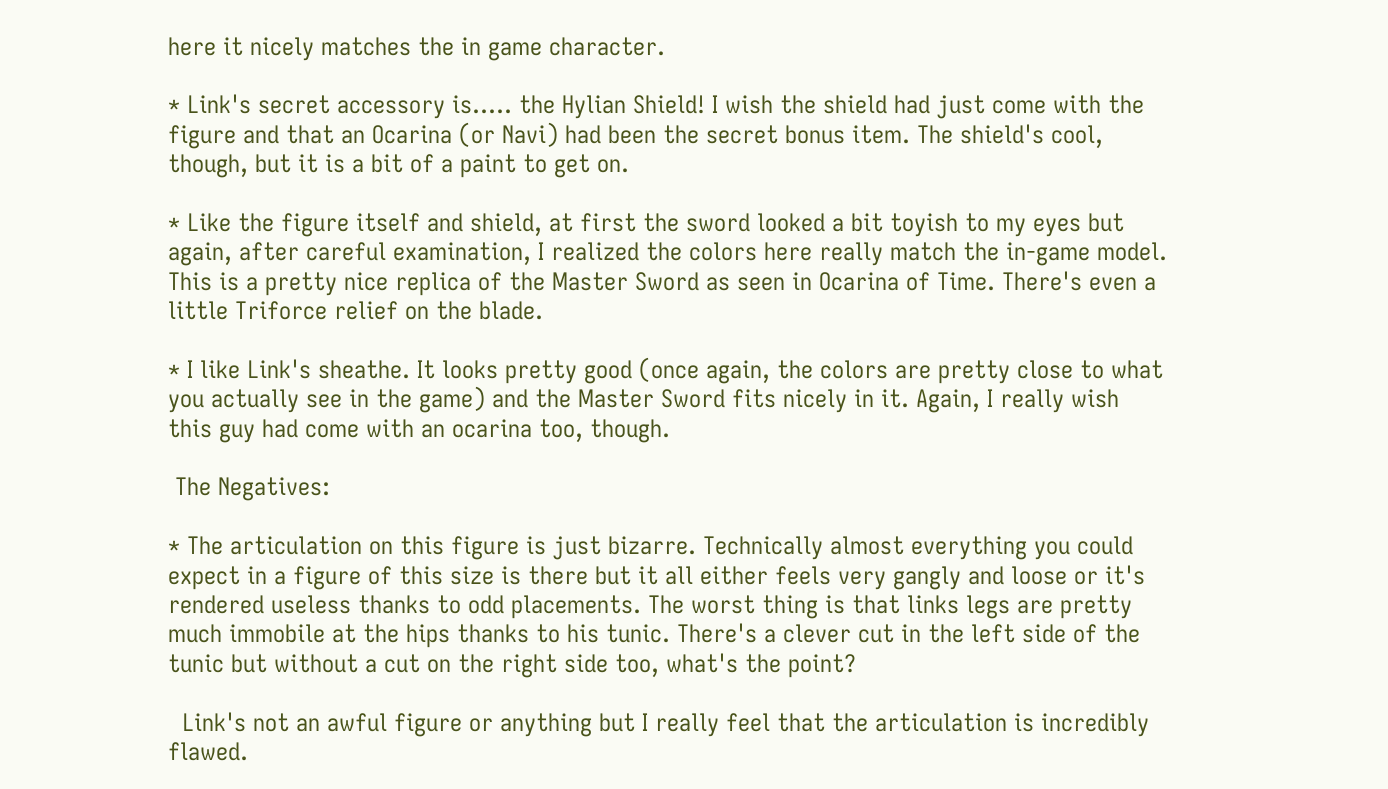here it nicely matches the in game character.

* Link's secret accessory is..... the Hylian Shield! I wish the shield had just come with the figure and that an Ocarina (or Navi) had been the secret bonus item. The shield's cool, though, but it is a bit of a paint to get on.

* Like the figure itself and shield, at first the sword looked a bit toyish to my eyes but again, after careful examination, I realized the colors here really match the in-game model. This is a pretty nice replica of the Master Sword as seen in Ocarina of Time. There's even a little Triforce relief on the blade.

* I like Link's sheathe. It looks pretty good (once again, the colors are pretty close to what you actually see in the game) and the Master Sword fits nicely in it. Again, I really wish this guy had come with an ocarina too, though.

 The Negatives:

* The articulation on this figure is just bizarre. Technically almost everything you could expect in a figure of this size is there but it all either feels very gangly and loose or it's rendered useless thanks to odd placements. The worst thing is that links legs are pretty much immobile at the hips thanks to his tunic. There's a clever cut in the left side of the tunic but without a cut on the right side too, what's the point?

  Link's not an awful figure or anything but I really feel that the articulation is incredibly flawed.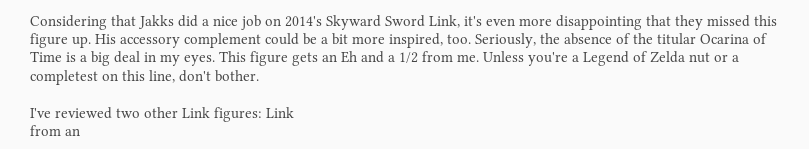Considering that Jakks did a nice job on 2014's Skyward Sword Link, it's even more disappointing that they missed this figure up. His accessory complement could be a bit more inspired, too. Seriously, the absence of the titular Ocarina of Time is a big deal in my eyes. This figure gets an Eh and a 1/2 from me. Unless you're a Legend of Zelda nut or a completest on this line, don't bother.

I've reviewed two other Link figures: Link
from an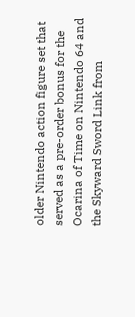older Nintendo action figure set that served as a pre-order bonus for the Ocarina of Time on Nintendo 64 and the Skyward Sword Link from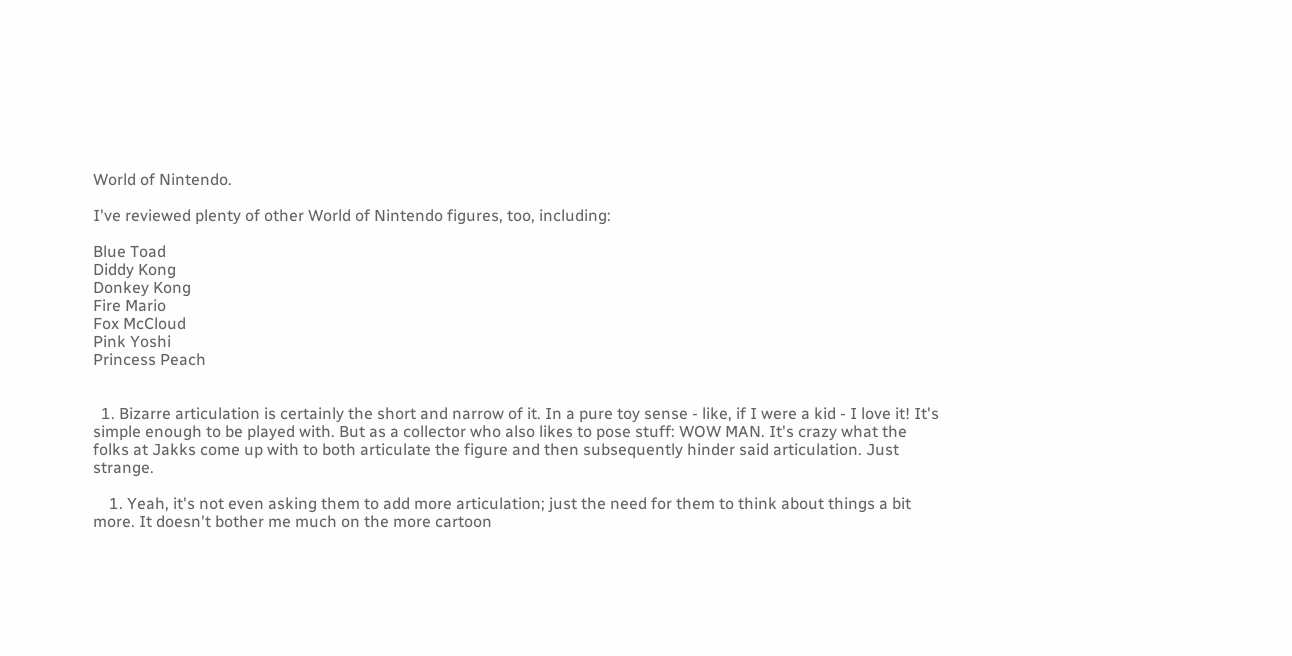World of Nintendo.

I've reviewed plenty of other World of Nintendo figures, too, including:

Blue Toad
Diddy Kong
Donkey Kong
Fire Mario
Fox McCloud
Pink Yoshi
Princess Peach


  1. Bizarre articulation is certainly the short and narrow of it. In a pure toy sense - like, if I were a kid - I love it! It's simple enough to be played with. But as a collector who also likes to pose stuff: WOW MAN. It's crazy what the folks at Jakks come up with to both articulate the figure and then subsequently hinder said articulation. Just strange.

    1. Yeah, it's not even asking them to add more articulation; just the need for them to think about things a bit more. It doesn't bother me much on the more cartoon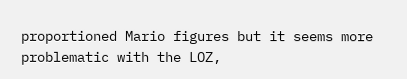proportioned Mario figures but it seems more problematic with the LOZ,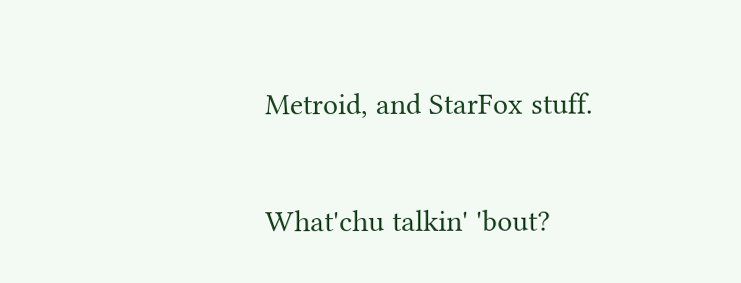Metroid, and StarFox stuff.


What'chu talkin' 'bout?